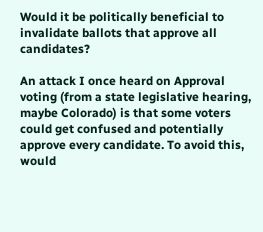Would it be politically beneficial to invalidate ballots that approve all candidates?

An attack I once heard on Approval voting (from a state legislative hearing, maybe Colorado) is that some voters could get confused and potentially approve every candidate. To avoid this, would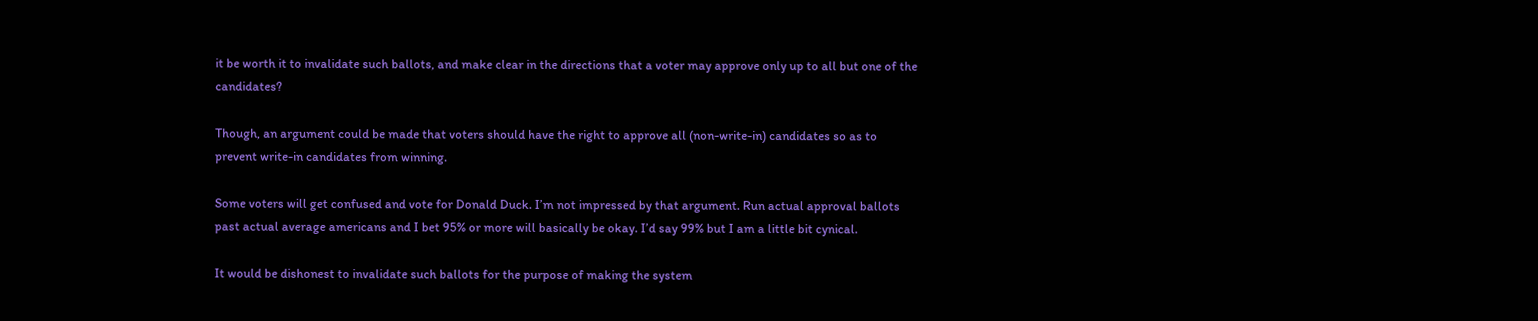it be worth it to invalidate such ballots, and make clear in the directions that a voter may approve only up to all but one of the candidates?

Though, an argument could be made that voters should have the right to approve all (non-write-in) candidates so as to prevent write-in candidates from winning.

Some voters will get confused and vote for Donald Duck. I’m not impressed by that argument. Run actual approval ballots past actual average americans and I bet 95% or more will basically be okay. I’d say 99% but I am a little bit cynical.

It would be dishonest to invalidate such ballots for the purpose of making the system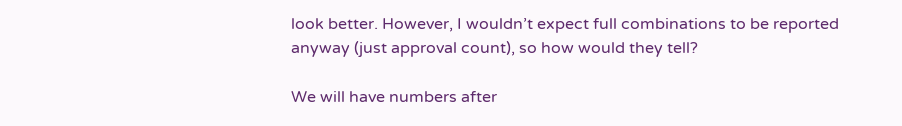look better. However, I wouldn’t expect full combinations to be reported anyway (just approval count), so how would they tell?

We will have numbers after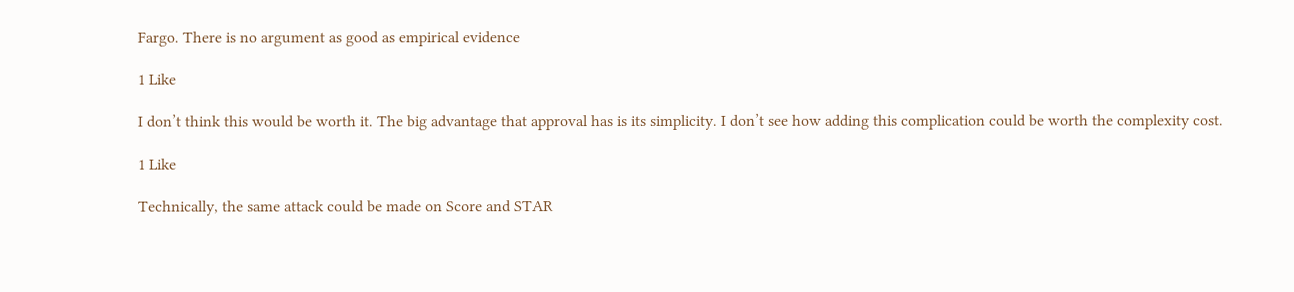Fargo. There is no argument as good as empirical evidence

1 Like

I don’t think this would be worth it. The big advantage that approval has is its simplicity. I don’t see how adding this complication could be worth the complexity cost.

1 Like

Technically, the same attack could be made on Score and STAR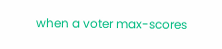when a voter max-scores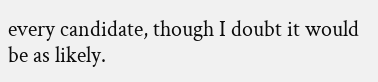every candidate, though I doubt it would be as likely.